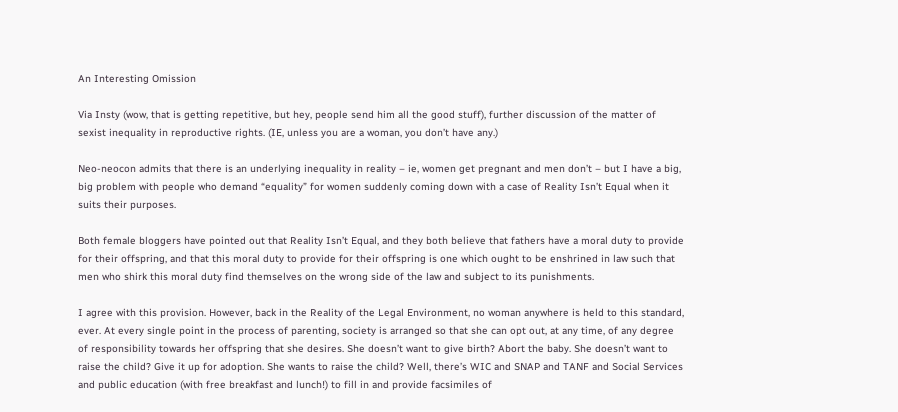An Interesting Omission

Via Insty (wow, that is getting repetitive, but hey, people send him all the good stuff), further discussion of the matter of sexist inequality in reproductive rights. (IE, unless you are a woman, you don’t have any.)

Neo-neocon admits that there is an underlying inequality in reality – ie, women get pregnant and men don’t – but I have a big, big problem with people who demand “equality” for women suddenly coming down with a case of Reality Isn’t Equal when it suits their purposes.

Both female bloggers have pointed out that Reality Isn’t Equal, and they both believe that fathers have a moral duty to provide for their offspring, and that this moral duty to provide for their offspring is one which ought to be enshrined in law such that men who shirk this moral duty find themselves on the wrong side of the law and subject to its punishments.

I agree with this provision. However, back in the Reality of the Legal Environment, no woman anywhere is held to this standard, ever. At every single point in the process of parenting, society is arranged so that she can opt out, at any time, of any degree of responsibility towards her offspring that she desires. She doesn’t want to give birth? Abort the baby. She doesn’t want to raise the child? Give it up for adoption. She wants to raise the child? Well, there’s WIC and SNAP and TANF and Social Services and public education (with free breakfast and lunch!) to fill in and provide facsimiles of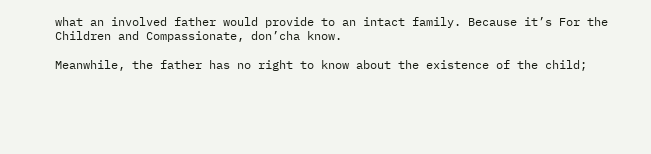what an involved father would provide to an intact family. Because it’s For the Children and Compassionate, don’cha know.

Meanwhile, the father has no right to know about the existence of the child;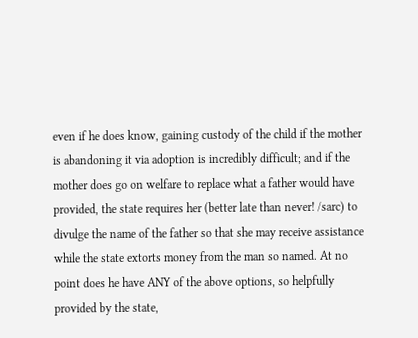even if he does know, gaining custody of the child if the mother is abandoning it via adoption is incredibly difficult; and if the mother does go on welfare to replace what a father would have provided, the state requires her (better late than never! /sarc) to divulge the name of the father so that she may receive assistance while the state extorts money from the man so named. At no point does he have ANY of the above options, so helpfully provided by the state,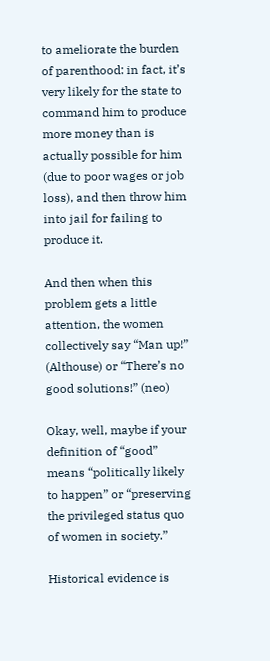to ameliorate the burden of parenthood: in fact, it’s very likely for the state to command him to produce more money than is actually possible for him (due to poor wages or job loss), and then throw him into jail for failing to produce it.

And then when this problem gets a little attention, the women collectively say “Man up!” (Althouse) or “There’s no good solutions!” (neo)

Okay, well, maybe if your definition of “good” means “politically likely to happen” or “preserving the privileged status quo of women in society.”

Historical evidence is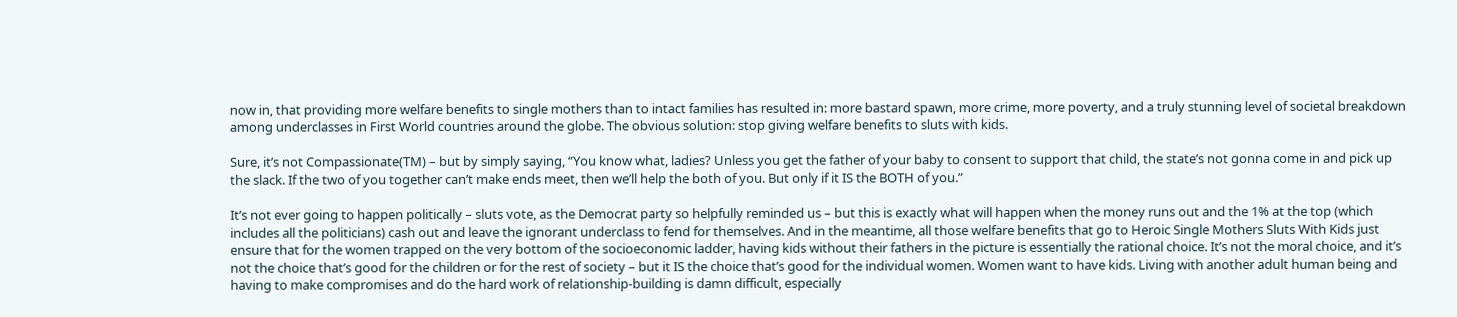now in, that providing more welfare benefits to single mothers than to intact families has resulted in: more bastard spawn, more crime, more poverty, and a truly stunning level of societal breakdown among underclasses in First World countries around the globe. The obvious solution: stop giving welfare benefits to sluts with kids.

Sure, it’s not Compassionate(TM) – but by simply saying, “You know what, ladies? Unless you get the father of your baby to consent to support that child, the state’s not gonna come in and pick up the slack. If the two of you together can’t make ends meet, then we’ll help the both of you. But only if it IS the BOTH of you.”

It’s not ever going to happen politically – sluts vote, as the Democrat party so helpfully reminded us – but this is exactly what will happen when the money runs out and the 1% at the top (which includes all the politicians) cash out and leave the ignorant underclass to fend for themselves. And in the meantime, all those welfare benefits that go to Heroic Single Mothers Sluts With Kids just ensure that for the women trapped on the very bottom of the socioeconomic ladder, having kids without their fathers in the picture is essentially the rational choice. It’s not the moral choice, and it’s not the choice that’s good for the children or for the rest of society – but it IS the choice that’s good for the individual women. Women want to have kids. Living with another adult human being and having to make compromises and do the hard work of relationship-building is damn difficult, especially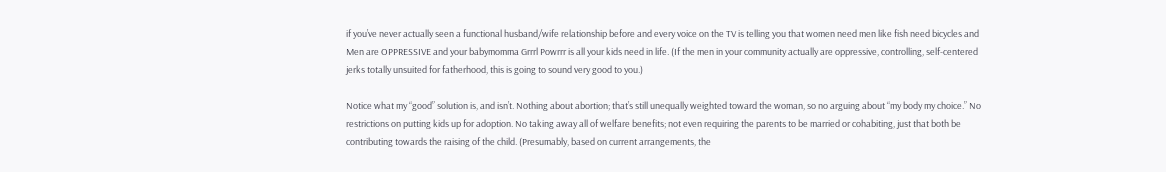if you’ve never actually seen a functional husband/wife relationship before and every voice on the TV is telling you that women need men like fish need bicycles and Men are OPPRESSIVE and your babymomma Grrrl Powrrr is all your kids need in life. (If the men in your community actually are oppressive, controlling, self-centered jerks totally unsuited for fatherhood, this is going to sound very good to you.)

Notice what my “good” solution is, and isn’t. Nothing about abortion; that’s still unequally weighted toward the woman, so no arguing about “my body my choice.” No restrictions on putting kids up for adoption. No taking away all of welfare benefits; not even requiring the parents to be married or cohabiting, just that both be contributing towards the raising of the child. (Presumably, based on current arrangements, the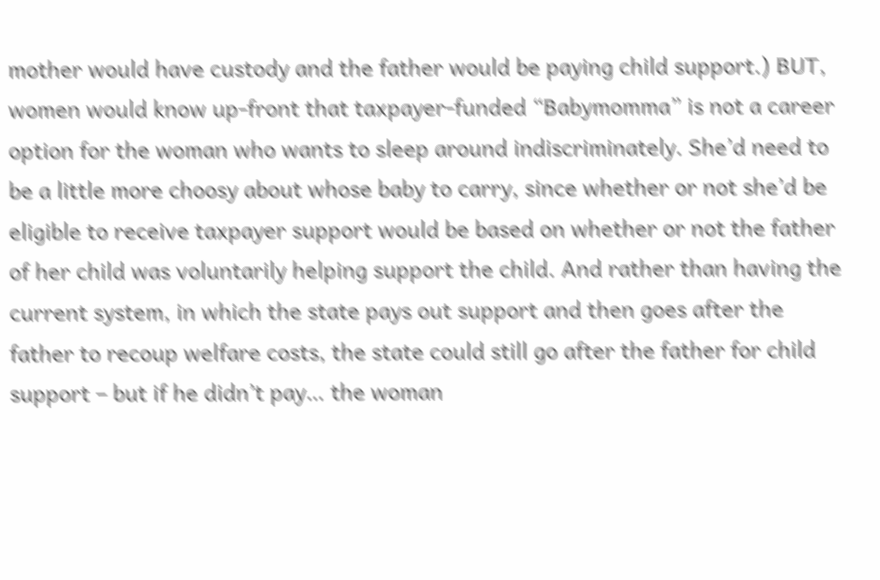mother would have custody and the father would be paying child support.) BUT, women would know up-front that taxpayer-funded “Babymomma” is not a career option for the woman who wants to sleep around indiscriminately. She’d need to be a little more choosy about whose baby to carry, since whether or not she’d be eligible to receive taxpayer support would be based on whether or not the father of her child was voluntarily helping support the child. And rather than having the current system, in which the state pays out support and then goes after the father to recoup welfare costs, the state could still go after the father for child support – but if he didn’t pay… the woman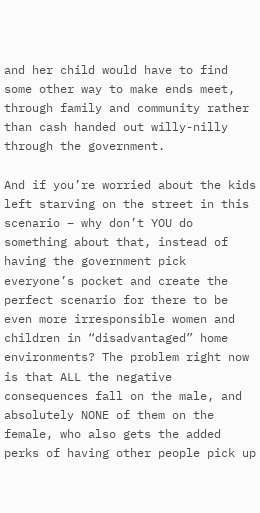and her child would have to find some other way to make ends meet, through family and community rather than cash handed out willy-nilly through the government.

And if you’re worried about the kids left starving on the street in this scenario – why don’t YOU do something about that, instead of having the government pick everyone’s pocket and create the perfect scenario for there to be even more irresponsible women and children in “disadvantaged” home environments? The problem right now is that ALL the negative consequences fall on the male, and absolutely NONE of them on the female, who also gets the added perks of having other people pick up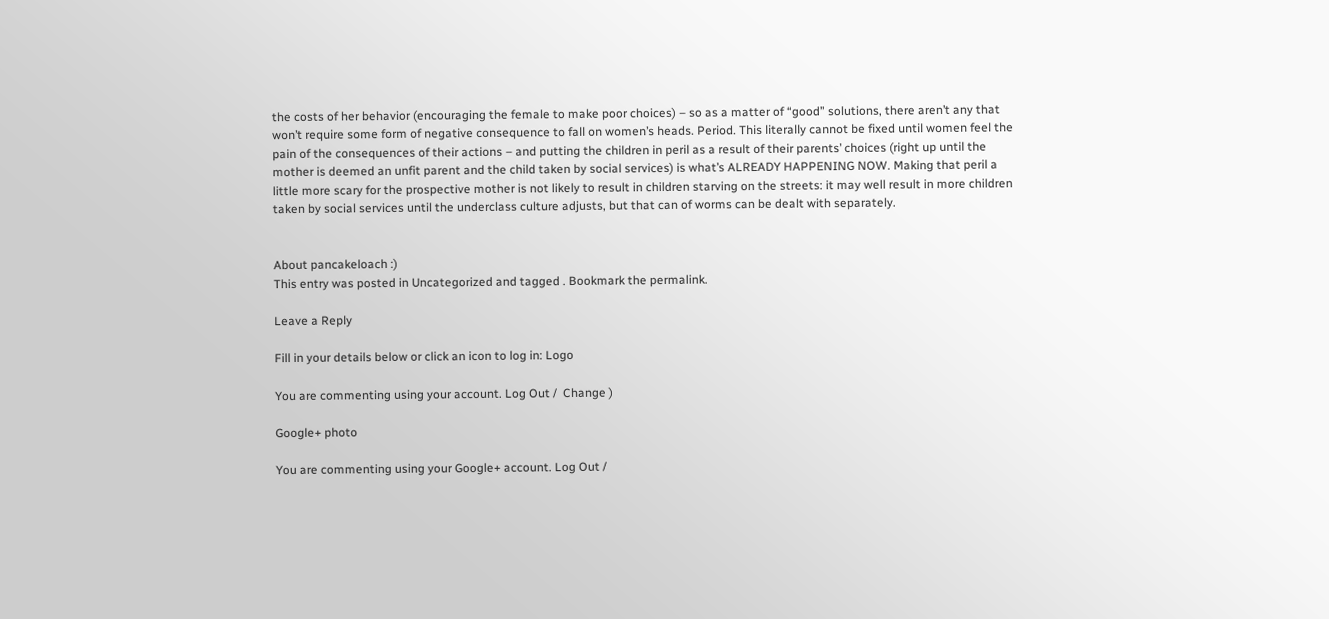the costs of her behavior (encouraging the female to make poor choices) – so as a matter of “good” solutions, there aren’t any that won’t require some form of negative consequence to fall on women’s heads. Period. This literally cannot be fixed until women feel the pain of the consequences of their actions – and putting the children in peril as a result of their parents’ choices (right up until the mother is deemed an unfit parent and the child taken by social services) is what’s ALREADY HAPPENING NOW. Making that peril a little more scary for the prospective mother is not likely to result in children starving on the streets: it may well result in more children taken by social services until the underclass culture adjusts, but that can of worms can be dealt with separately.


About pancakeloach :)
This entry was posted in Uncategorized and tagged . Bookmark the permalink.

Leave a Reply

Fill in your details below or click an icon to log in: Logo

You are commenting using your account. Log Out /  Change )

Google+ photo

You are commenting using your Google+ account. Log Out /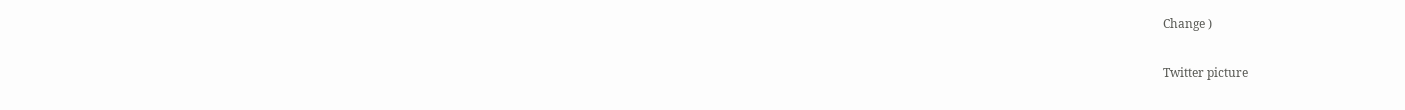Change )

Twitter picture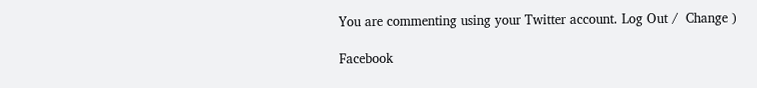You are commenting using your Twitter account. Log Out /  Change )

Facebook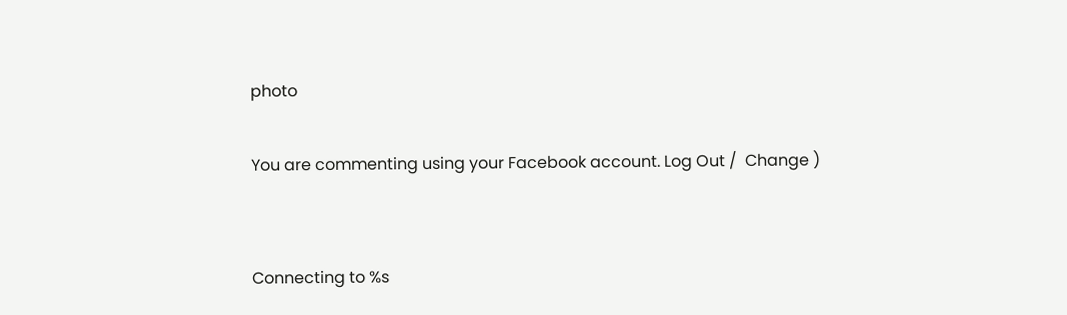photo

You are commenting using your Facebook account. Log Out /  Change )


Connecting to %s